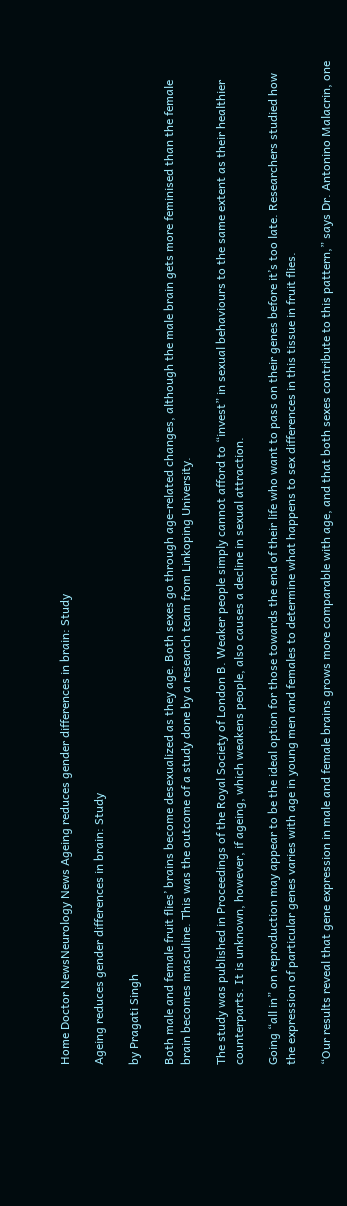Home Doctor NewsNeurology News Ageing reduces gender differences in brain: Study

Ageing reduces gender differences in brain: Study

by Pragati Singh

Both male and female fruit flies’ brains become desexualized as they age. Both sexes go through age-related changes, although the male brain gets more feminised than the female brain becomes masculine. This was the outcome of a study done by a research team from Linkoping University.

The study was published in Proceedings of the Royal Society of London B. Weaker people simply cannot afford to “invest” in sexual behaviours to the same extent as their healthier counterparts. It is unknown, however, if ageing, which weakens people, also causes a decline in sexual attraction.

Going “all in” on reproduction may appear to be the ideal option for those towards the end of their life who want to pass on their genes before it’s too late. Researchers studied how the expression of particular genes varies with age in young men and females to determine what happens to sex differences in this tissue in fruit flies.

“Our results reveal that gene expression in male and female brains grows more comparable with age, and that both sexes contribute to this pattern,” says Dr. Antonino Malacrin, one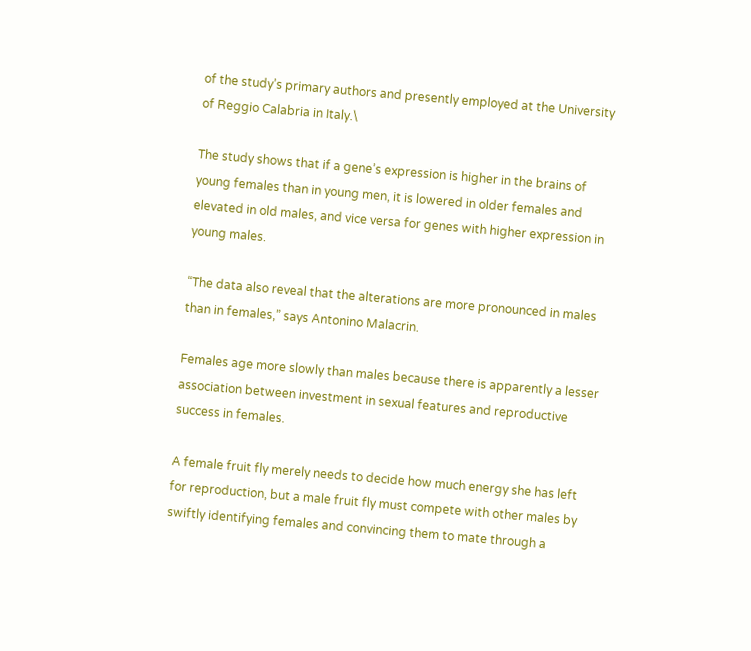of the study’s primary authors and presently employed at the University of Reggio Calabria in Italy.\

The study shows that if a gene’s expression is higher in the brains of young females than in young men, it is lowered in older females and elevated in old males, and vice versa for genes with higher expression in young males.

“The data also reveal that the alterations are more pronounced in males than in females,” says Antonino Malacrin.

Females age more slowly than males because there is apparently a lesser association between investment in sexual features and reproductive success in females.

A female fruit fly merely needs to decide how much energy she has left for reproduction, but a male fruit fly must compete with other males by swiftly identifying females and convincing them to mate through a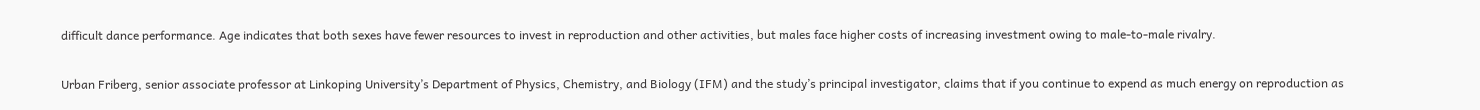difficult dance performance. Age indicates that both sexes have fewer resources to invest in reproduction and other activities, but males face higher costs of increasing investment owing to male-to-male rivalry.

Urban Friberg, senior associate professor at Linkoping University’s Department of Physics, Chemistry, and Biology (IFM) and the study’s principal investigator, claims that if you continue to expend as much energy on reproduction as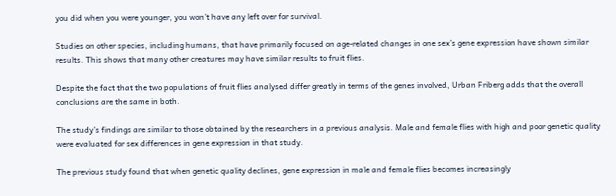you did when you were younger, you won’t have any left over for survival.

Studies on other species, including humans, that have primarily focused on age-related changes in one sex’s gene expression have shown similar results. This shows that many other creatures may have similar results to fruit flies.

Despite the fact that the two populations of fruit flies analysed differ greatly in terms of the genes involved, Urban Friberg adds that the overall conclusions are the same in both.

The study’s findings are similar to those obtained by the researchers in a previous analysis. Male and female flies with high and poor genetic quality were evaluated for sex differences in gene expression in that study.

The previous study found that when genetic quality declines, gene expression in male and female flies becomes increasingly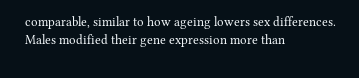comparable, similar to how ageing lowers sex differences. Males modified their gene expression more than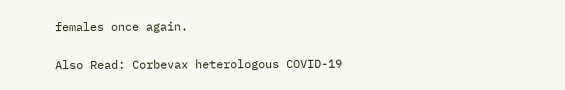females once again.

Also Read: Corbevax heterologous COVID-19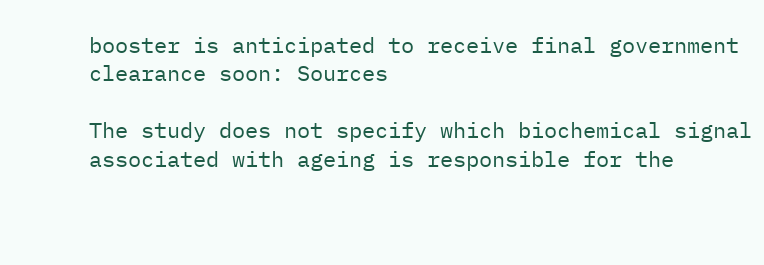booster is anticipated to receive final government clearance soon: Sources

The study does not specify which biochemical signal associated with ageing is responsible for the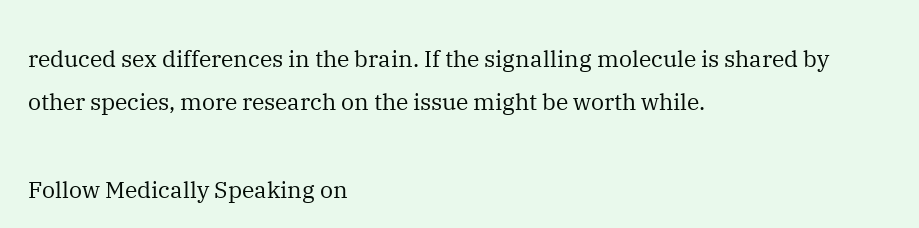reduced sex differences in the brain. If the signalling molecule is shared by other species, more research on the issue might be worth while.

Follow Medically Speaking on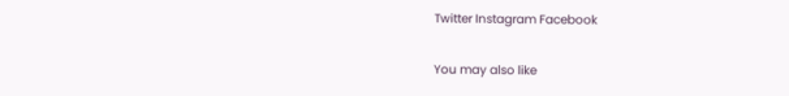Twitter Instagram Facebook

You may also like